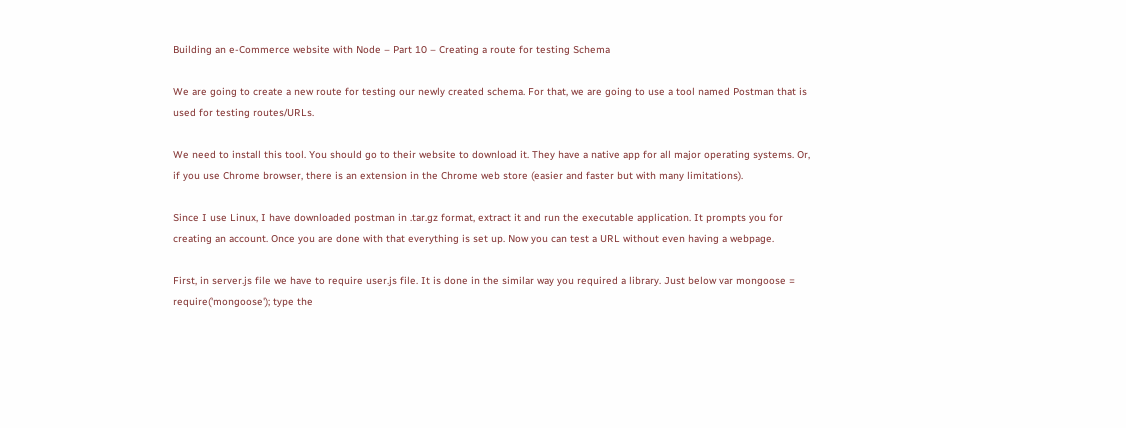Building an e-Commerce website with Node – Part 10 – Creating a route for testing Schema

We are going to create a new route for testing our newly created schema. For that, we are going to use a tool named Postman that is used for testing routes/URLs.

We need to install this tool. You should go to their website to download it. They have a native app for all major operating systems. Or, if you use Chrome browser, there is an extension in the Chrome web store (easier and faster but with many limitations).

Since I use Linux, I have downloaded postman in .tar.gz format, extract it and run the executable application. It prompts you for creating an account. Once you are done with that everything is set up. Now you can test a URL without even having a webpage.

First, in server.js file we have to require user.js file. It is done in the similar way you required a library. Just below var mongoose = require('mongoose'); type the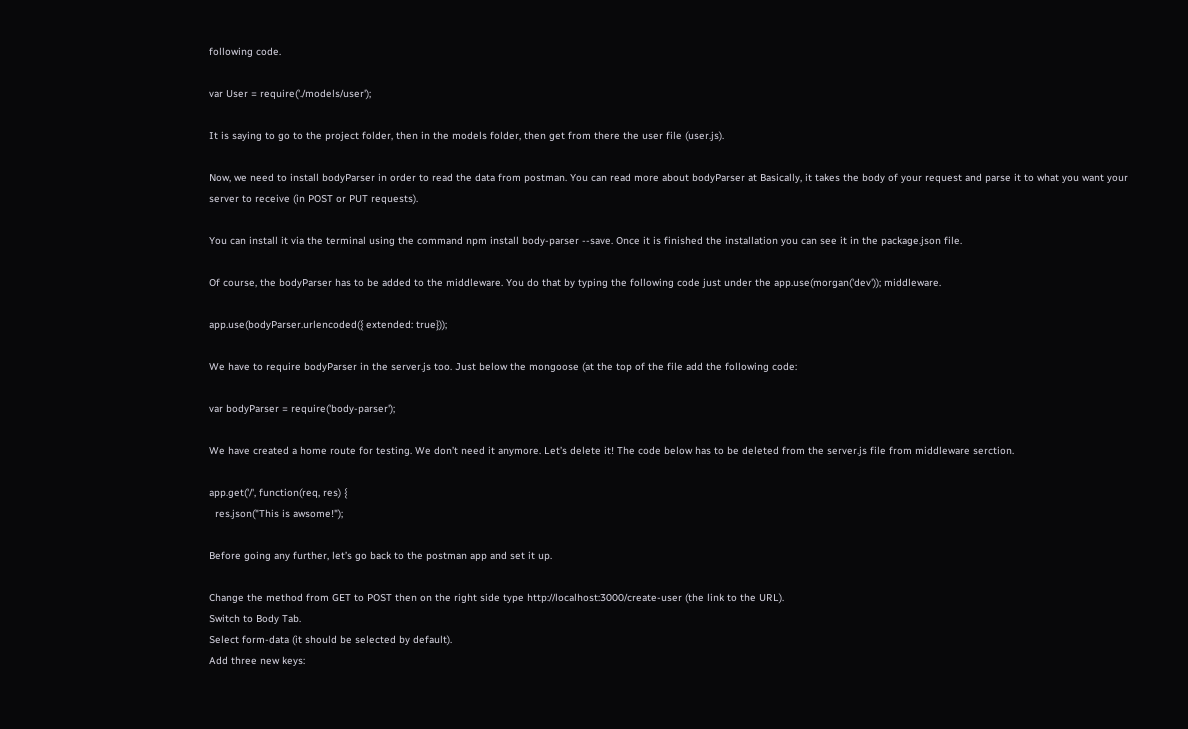following code.

var User = require('./models/user');

It is saying to go to the project folder, then in the models folder, then get from there the user file (user.js).

Now, we need to install bodyParser in order to read the data from postman. You can read more about bodyParser at Basically, it takes the body of your request and parse it to what you want your server to receive (in POST or PUT requests).

You can install it via the terminal using the command npm install body-parser --save. Once it is finished the installation you can see it in the package.json file.

Of course, the bodyParser has to be added to the middleware. You do that by typing the following code just under the app.use(morgan('dev')); middleware.

app.use(bodyParser.urlencoded({ extended: true}));

We have to require bodyParser in the server.js too. Just below the mongoose (at the top of the file add the following code:

var bodyParser = require('body-parser');

We have created a home route for testing. We don’t need it anymore. Let’s delete it! The code below has to be deleted from the server.js file from middleware serction.

app.get('/', function(req, res) {
  res.json("This is awsome!");

Before going any further, let’s go back to the postman app and set it up.

Change the method from GET to POST then on the right side type http://localhost:3000/create-user (the link to the URL).
Switch to Body Tab.
Select form-data (it should be selected by default).
Add three new keys: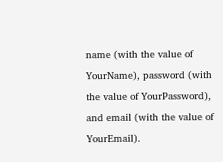name (with the value of YourName), password (with the value of YourPassword), and email (with the value of YourEmail).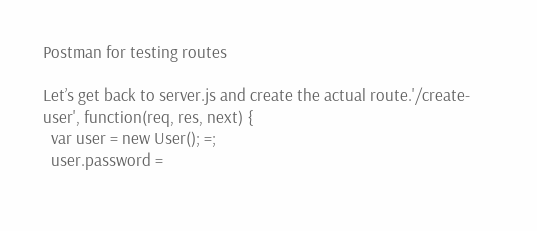Postman for testing routes

Let’s get back to server.js and create the actual route.'/create-user', function(req, res, next) {
  var user = new User(); =;
  user.password =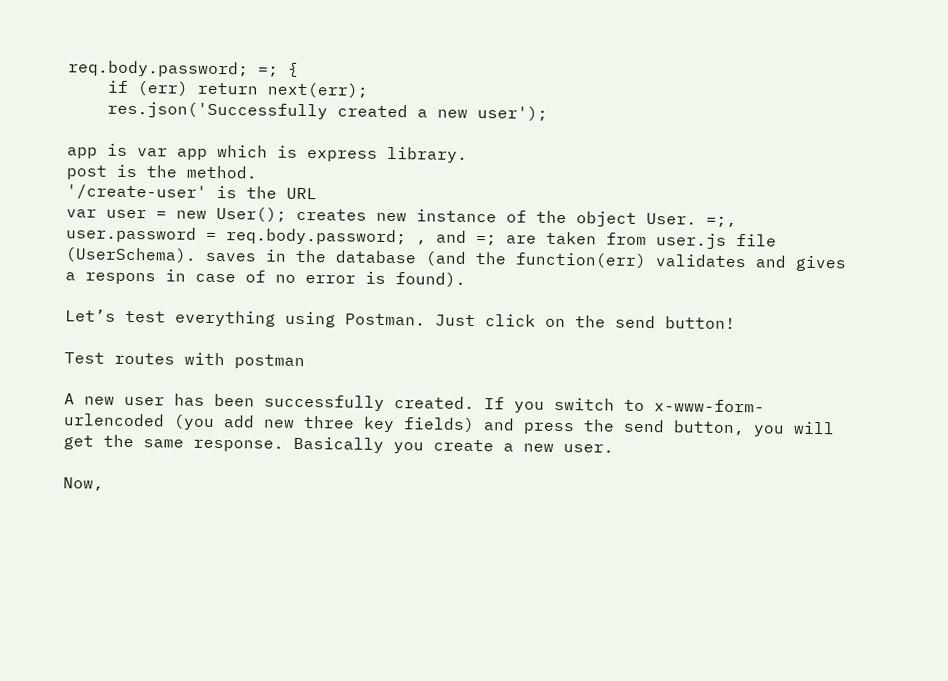req.body.password; =; {
    if (err) return next(err);
    res.json('Successfully created a new user');

app is var app which is express library.
post is the method.
'/create-user' is the URL
var user = new User(); creates new instance of the object User. =;, user.password = req.body.password; , and =; are taken from user.js file (UserSchema). saves in the database (and the function(err) validates and gives a respons in case of no error is found).

Let’s test everything using Postman. Just click on the send button!

Test routes with postman

A new user has been successfully created. If you switch to x-www-form-urlencoded (you add new three key fields) and press the send button, you will get the same response. Basically you create a new user.

Now,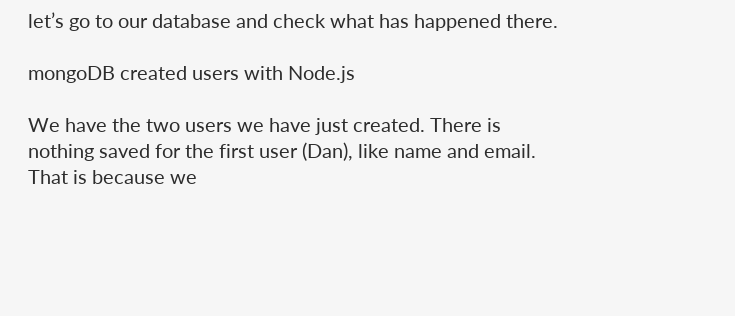let’s go to our database and check what has happened there.

mongoDB created users with Node.js

We have the two users we have just created. There is nothing saved for the first user (Dan), like name and email. That is because we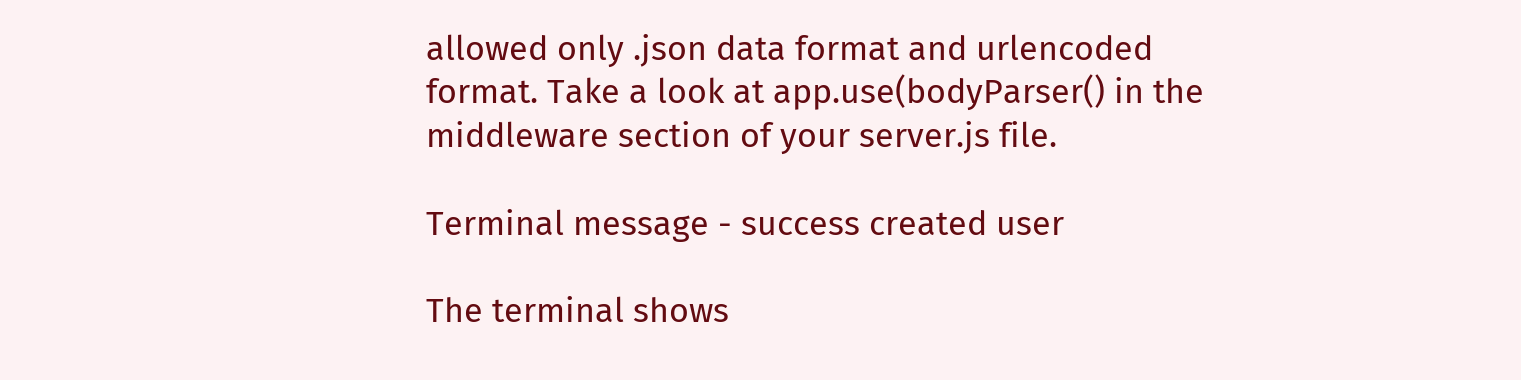allowed only .json data format and urlencoded format. Take a look at app.use(bodyParser() in the middleware section of your server.js file.

Terminal message - success created user

The terminal shows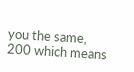you the same, 200 which means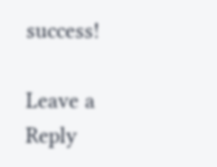success!

Leave a Reply